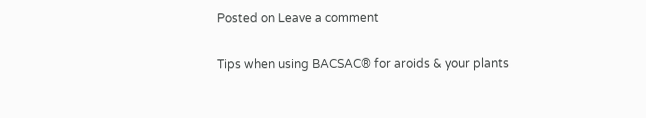Posted on Leave a comment

Tips when using BACSAC® for aroids & your plants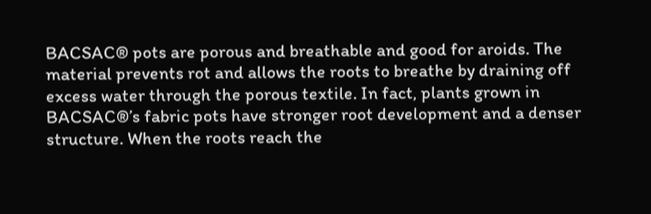BACSAC® pots are porous and breathable and good for aroids. The material prevents rot and allows the roots to breathe by draining off excess water through the porous textile. In fact, plants grown in BACSAC®’s fabric pots have stronger root development and a denser structure. When the roots reach the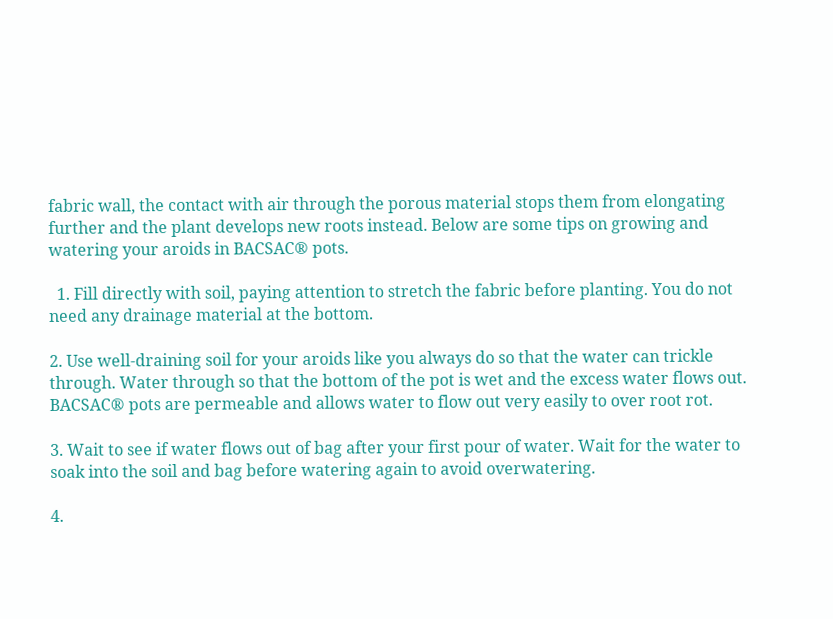fabric wall, the contact with air through the porous material stops them from elongating further and the plant develops new roots instead. Below are some tips on growing and watering your aroids in BACSAC® pots.

  1. Fill directly with soil, paying attention to stretch the fabric before planting. You do not need any drainage material at the bottom.

2. Use well-draining soil for your aroids like you always do so that the water can trickle through. Water through so that the bottom of the pot is wet and the excess water flows out. BACSAC® pots are permeable and allows water to flow out very easily to over root rot.

3. Wait to see if water flows out of bag after your first pour of water. Wait for the water to soak into the soil and bag before watering again to avoid overwatering.

4.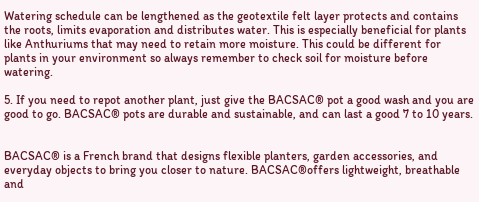Watering schedule can be lengthened as the geotextile felt layer protects and contains the roots, limits evaporation and distributes water. This is especially beneficial for plants like Anthuriums that may need to retain more moisture. This could be different for plants in your environment so always remember to check soil for moisture before watering.

5. If you need to repot another plant, just give the BACSAC® pot a good wash and you are good to go. BACSAC® pots are durable and sustainable, and can last a good 7 to 10 years.


BACSAC® is a French brand that designs flexible planters, garden accessories, and everyday objects to bring you closer to nature. BACSAC®offers lightweight, breathable and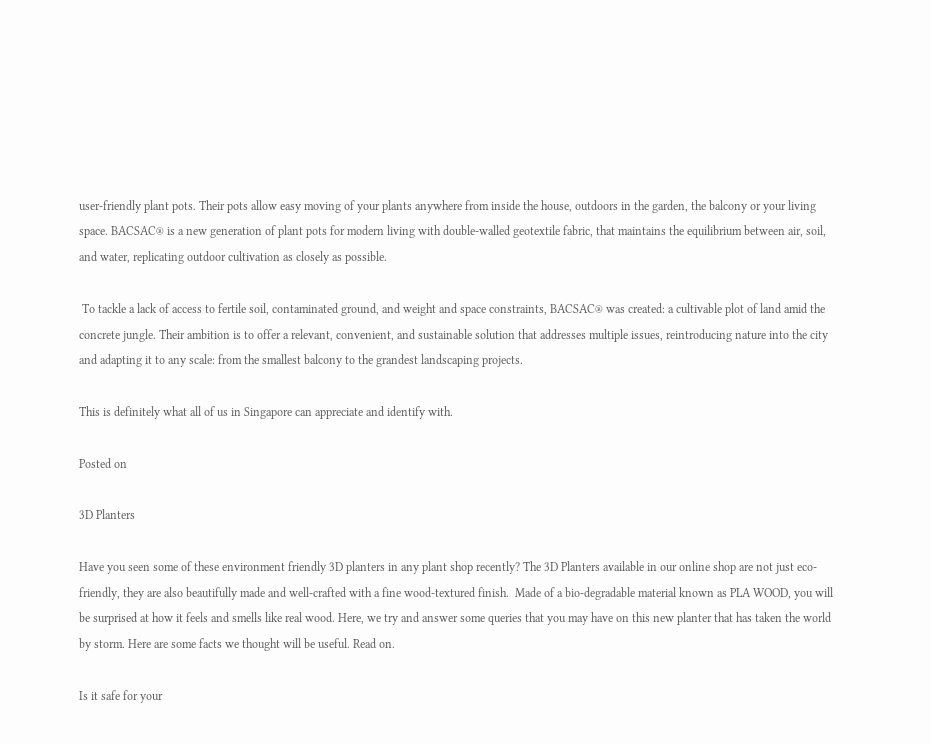user-friendly plant pots. Their pots allow easy moving of your plants anywhere from inside the house, outdoors in the garden, the balcony or your living space. BACSAC® is a new generation of plant pots for modern living with double-walled geotextile fabric, that maintains the equilibrium between air, soil, and water, replicating outdoor cultivation as closely as possible.

 To tackle a lack of access to fertile soil, contaminated ground, and weight and space constraints, BACSAC® was created: a cultivable plot of land amid the concrete jungle. Their ambition is to offer a relevant, convenient, and sustainable solution that addresses multiple issues, reintroducing nature into the city and adapting it to any scale: from the smallest balcony to the grandest landscaping projects.

This is definitely what all of us in Singapore can appreciate and identify with.

Posted on

3D Planters

Have you seen some of these environment friendly 3D planters in any plant shop recently? The 3D Planters available in our online shop are not just eco-friendly, they are also beautifully made and well-crafted with a fine wood-textured finish.  Made of a bio-degradable material known as PLA WOOD, you will be surprised at how it feels and smells like real wood. Here, we try and answer some queries that you may have on this new planter that has taken the world by storm. Here are some facts we thought will be useful. Read on.

Is it safe for your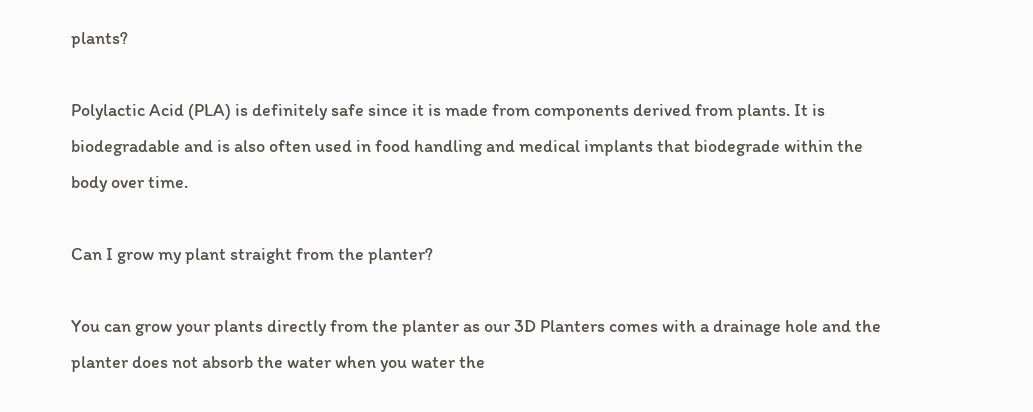plants?

Polylactic Acid (PLA) is definitely safe since it is made from components derived from plants. It is biodegradable and is also often used in food handling and medical implants that biodegrade within the body over time.

Can I grow my plant straight from the planter?

You can grow your plants directly from the planter as our 3D Planters comes with a drainage hole and the planter does not absorb the water when you water the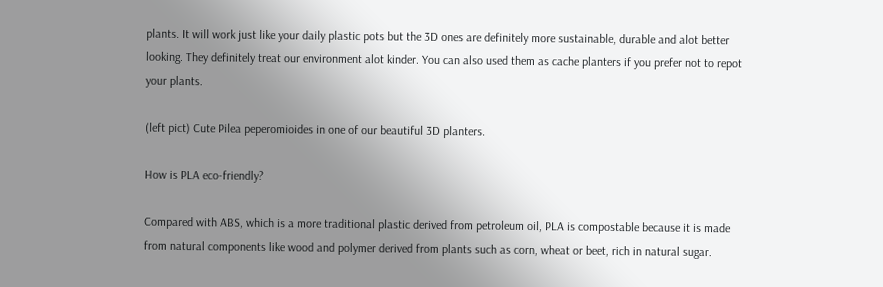plants. It will work just like your daily plastic pots but the 3D ones are definitely more sustainable, durable and alot better looking. They definitely treat our environment alot kinder. You can also used them as cache planters if you prefer not to repot your plants.

(left pict) Cute Pilea peperomioides in one of our beautiful 3D planters.

How is PLA eco-friendly?

Compared with ABS, which is a more traditional plastic derived from petroleum oil, PLA is compostable because it is made from natural components like wood and polymer derived from plants such as corn, wheat or beet, rich in natural sugar.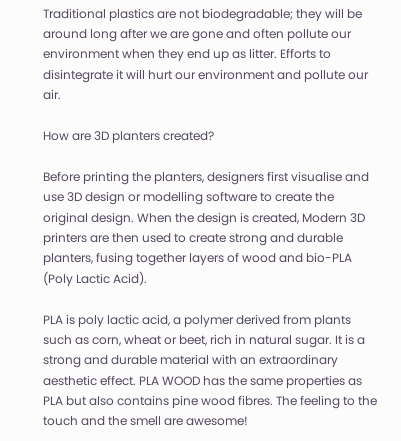Traditional plastics are not biodegradable; they will be around long after we are gone and often pollute our environment when they end up as litter. Efforts to disintegrate it will hurt our environment and pollute our air.

How are 3D planters created?

Before printing the planters, designers first visualise and use 3D design or modelling software to create the original design. When the design is created, Modern 3D printers are then used to create strong and durable planters, fusing together layers of wood and bio-PLA (Poly Lactic Acid).

PLA is poly lactic acid, a polymer derived from plants such as corn, wheat or beet, rich in natural sugar. It is a strong and durable material with an extraordinary aesthetic effect. PLA WOOD has the same properties as PLA but also contains pine wood fibres. The feeling to the touch and the smell are awesome!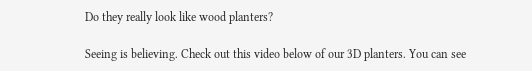Do they really look like wood planters?

Seeing is believing. Check out this video below of our 3D planters. You can see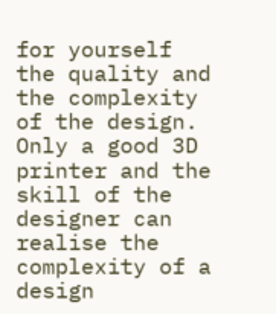for yourself the quality and the complexity of the design. Only a good 3D printer and the skill of the designer can realise the complexity of a design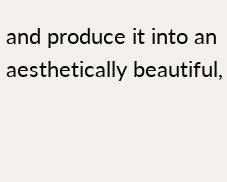and produce it into an aesthetically beautiful,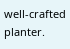well-crafted planter.